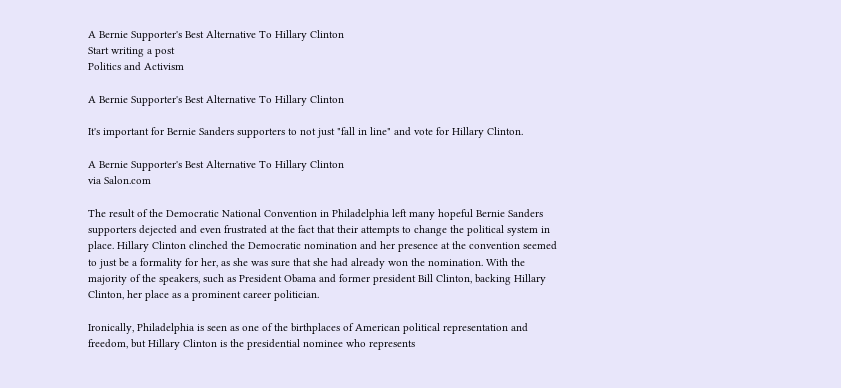A Bernie Supporter's Best Alternative To Hillary Clinton
Start writing a post
Politics and Activism

A Bernie Supporter's Best Alternative To Hillary Clinton

It's important for Bernie Sanders supporters to not just "fall in line" and vote for Hillary Clinton.

A Bernie Supporter's Best Alternative To Hillary Clinton
via Salon.com

The result of the Democratic National Convention in Philadelphia left many hopeful Bernie Sanders supporters dejected and even frustrated at the fact that their attempts to change the political system in place. Hillary Clinton clinched the Democratic nomination and her presence at the convention seemed to just be a formality for her, as she was sure that she had already won the nomination. With the majority of the speakers, such as President Obama and former president Bill Clinton, backing Hillary Clinton, her place as a prominent career politician.

Ironically, Philadelphia is seen as one of the birthplaces of American political representation and freedom, but Hillary Clinton is the presidential nominee who represents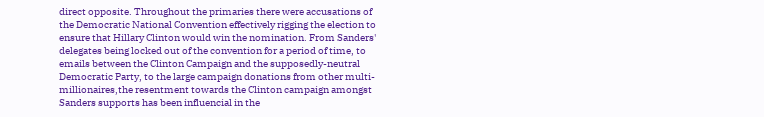direct opposite. Throughout the primaries there were accusations of the Democratic National Convention effectively rigging the election to ensure that Hillary Clinton would win the nomination. From Sanders' delegates being locked out of the convention for a period of time, to emails between the Clinton Campaign and the supposedly-neutral Democratic Party, to the large campaign donations from other multi-millionaires,the resentment towards the Clinton campaign amongst Sanders supports has been influencial in the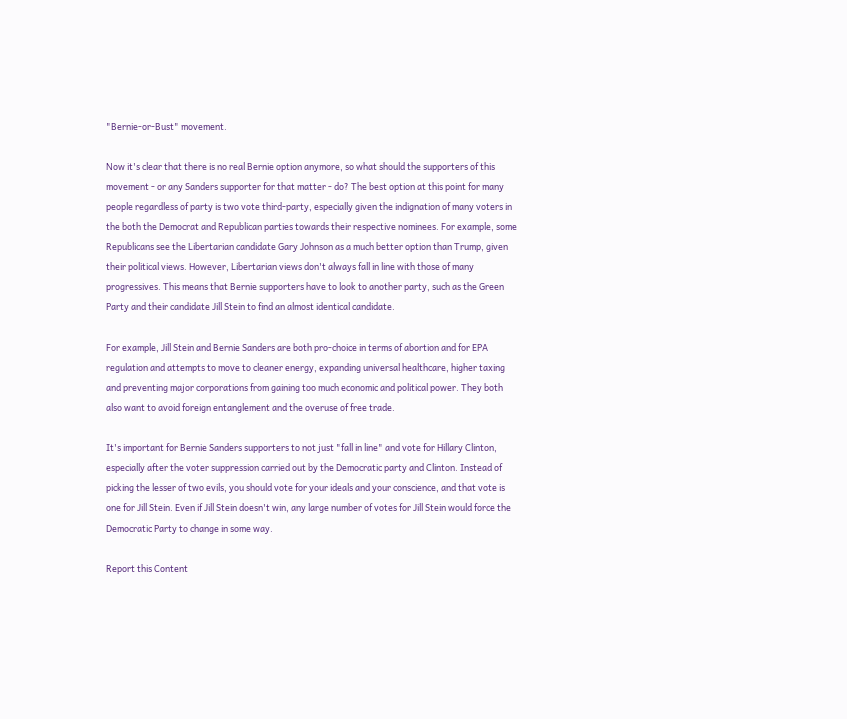"Bernie-or-Bust" movement.

Now it's clear that there is no real Bernie option anymore, so what should the supporters of this movement - or any Sanders supporter for that matter - do? The best option at this point for many people regardless of party is two vote third-party, especially given the indignation of many voters in the both the Democrat and Republican parties towards their respective nominees. For example, some Republicans see the Libertarian candidate Gary Johnson as a much better option than Trump, given their political views. However, Libertarian views don't always fall in line with those of many progressives. This means that Bernie supporters have to look to another party, such as the Green Party and their candidate Jill Stein to find an almost identical candidate.

For example, Jill Stein and Bernie Sanders are both pro-choice in terms of abortion and for EPA regulation and attempts to move to cleaner energy, expanding universal healthcare, higher taxing and preventing major corporations from gaining too much economic and political power. They both also want to avoid foreign entanglement and the overuse of free trade.

It's important for Bernie Sanders supporters to not just "fall in line" and vote for Hillary Clinton, especially after the voter suppression carried out by the Democratic party and Clinton. Instead of picking the lesser of two evils, you should vote for your ideals and your conscience, and that vote is one for Jill Stein. Even if Jill Stein doesn't win, any large number of votes for Jill Stein would force the Democratic Party to change in some way.

Report this Content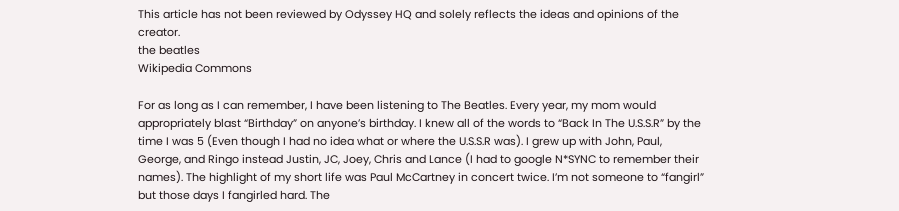This article has not been reviewed by Odyssey HQ and solely reflects the ideas and opinions of the creator.
the beatles
Wikipedia Commons

For as long as I can remember, I have been listening to The Beatles. Every year, my mom would appropriately blast “Birthday” on anyone’s birthday. I knew all of the words to “Back In The U.S.S.R” by the time I was 5 (Even though I had no idea what or where the U.S.S.R was). I grew up with John, Paul, George, and Ringo instead Justin, JC, Joey, Chris and Lance (I had to google N*SYNC to remember their names). The highlight of my short life was Paul McCartney in concert twice. I’m not someone to “fangirl” but those days I fangirled hard. The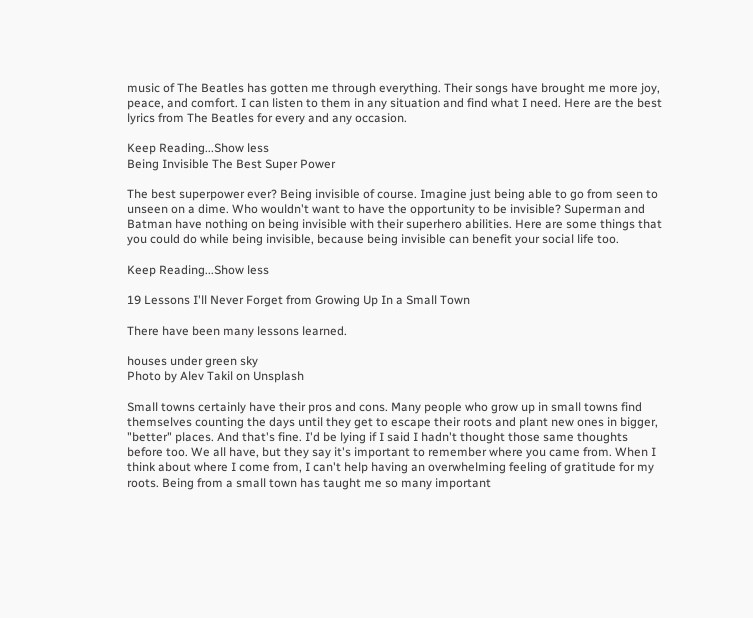music of The Beatles has gotten me through everything. Their songs have brought me more joy, peace, and comfort. I can listen to them in any situation and find what I need. Here are the best lyrics from The Beatles for every and any occasion.

Keep Reading...Show less
Being Invisible The Best Super Power

The best superpower ever? Being invisible of course. Imagine just being able to go from seen to unseen on a dime. Who wouldn't want to have the opportunity to be invisible? Superman and Batman have nothing on being invisible with their superhero abilities. Here are some things that you could do while being invisible, because being invisible can benefit your social life too.

Keep Reading...Show less

19 Lessons I'll Never Forget from Growing Up In a Small Town

There have been many lessons learned.

houses under green sky
Photo by Alev Takil on Unsplash

Small towns certainly have their pros and cons. Many people who grow up in small towns find themselves counting the days until they get to escape their roots and plant new ones in bigger, "better" places. And that's fine. I'd be lying if I said I hadn't thought those same thoughts before too. We all have, but they say it's important to remember where you came from. When I think about where I come from, I can't help having an overwhelming feeling of gratitude for my roots. Being from a small town has taught me so many important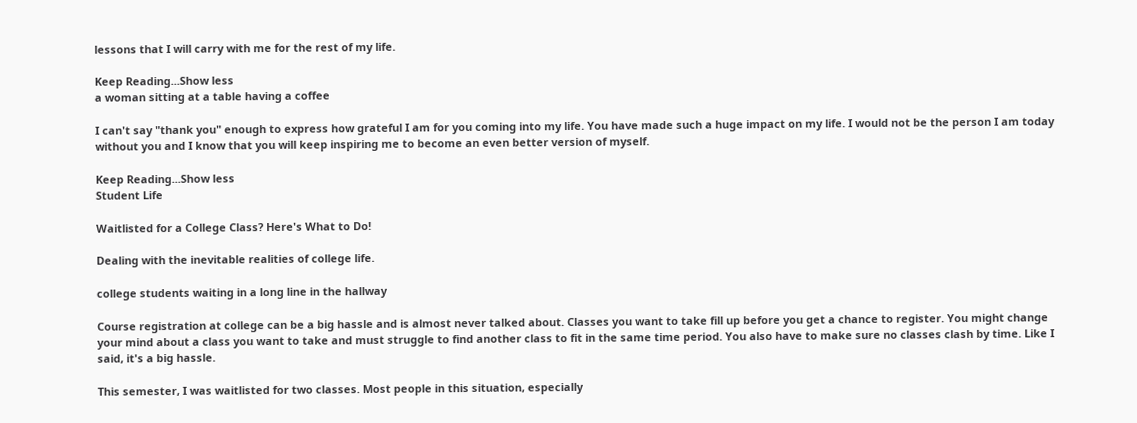lessons that I will carry with me for the rest of my life.

Keep Reading...Show less
a woman sitting at a table having a coffee

I can't say "thank you" enough to express how grateful I am for you coming into my life. You have made such a huge impact on my life. I would not be the person I am today without you and I know that you will keep inspiring me to become an even better version of myself.

Keep Reading...Show less
Student Life

Waitlisted for a College Class? Here's What to Do!

Dealing with the inevitable realities of college life.

college students waiting in a long line in the hallway

Course registration at college can be a big hassle and is almost never talked about. Classes you want to take fill up before you get a chance to register. You might change your mind about a class you want to take and must struggle to find another class to fit in the same time period. You also have to make sure no classes clash by time. Like I said, it's a big hassle.

This semester, I was waitlisted for two classes. Most people in this situation, especially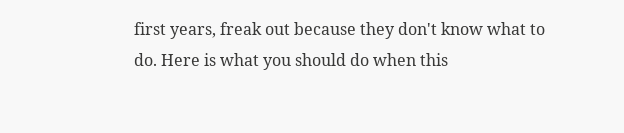first years, freak out because they don't know what to do. Here is what you should do when this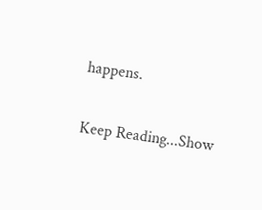happens.

Keep Reading...Show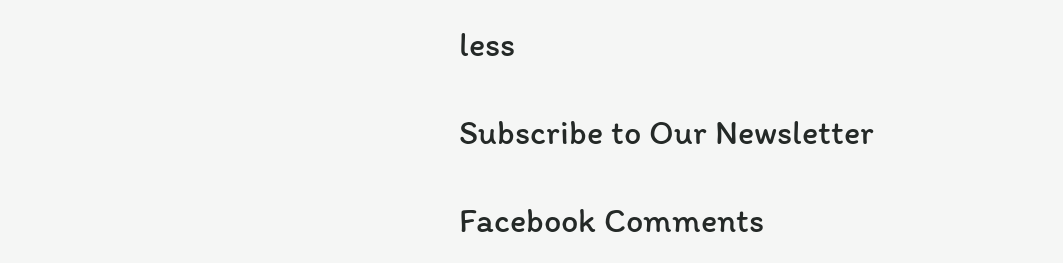less

Subscribe to Our Newsletter

Facebook Comments